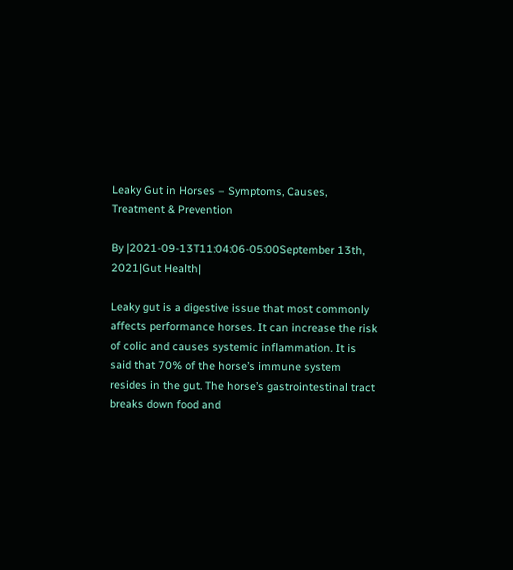Leaky Gut in Horses – Symptoms, Causes, Treatment & Prevention

By |2021-09-13T11:04:06-05:00September 13th, 2021|Gut Health|

Leaky gut is a digestive issue that most commonly affects performance horses. It can increase the risk of colic and causes systemic inflammation. It is said that 70% of the horse’s immune system resides in the gut. The horse’s gastrointestinal tract breaks down food and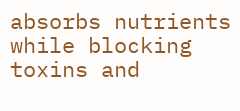absorbs nutrients while blocking toxins and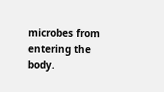microbes from entering the body.